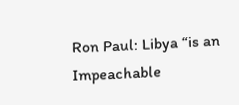Ron Paul: Libya “is an Impeachable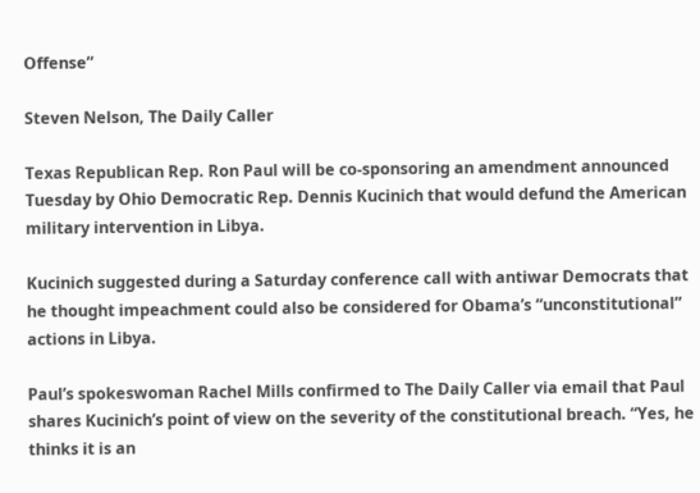Offense”

Steven Nelson, The Daily Caller

Texas Republican Rep. Ron Paul will be co-sponsoring an amendment announced Tuesday by Ohio Democratic Rep. Dennis Kucinich that would defund the American military intervention in Libya.

Kucinich suggested during a Saturday conference call with antiwar Democrats that he thought impeachment could also be considered for Obama’s “unconstitutional” actions in Libya.

Paul’s spokeswoman Rachel Mills confirmed to The Daily Caller via email that Paul shares Kucinich’s point of view on the severity of the constitutional breach. “Yes, he thinks it is an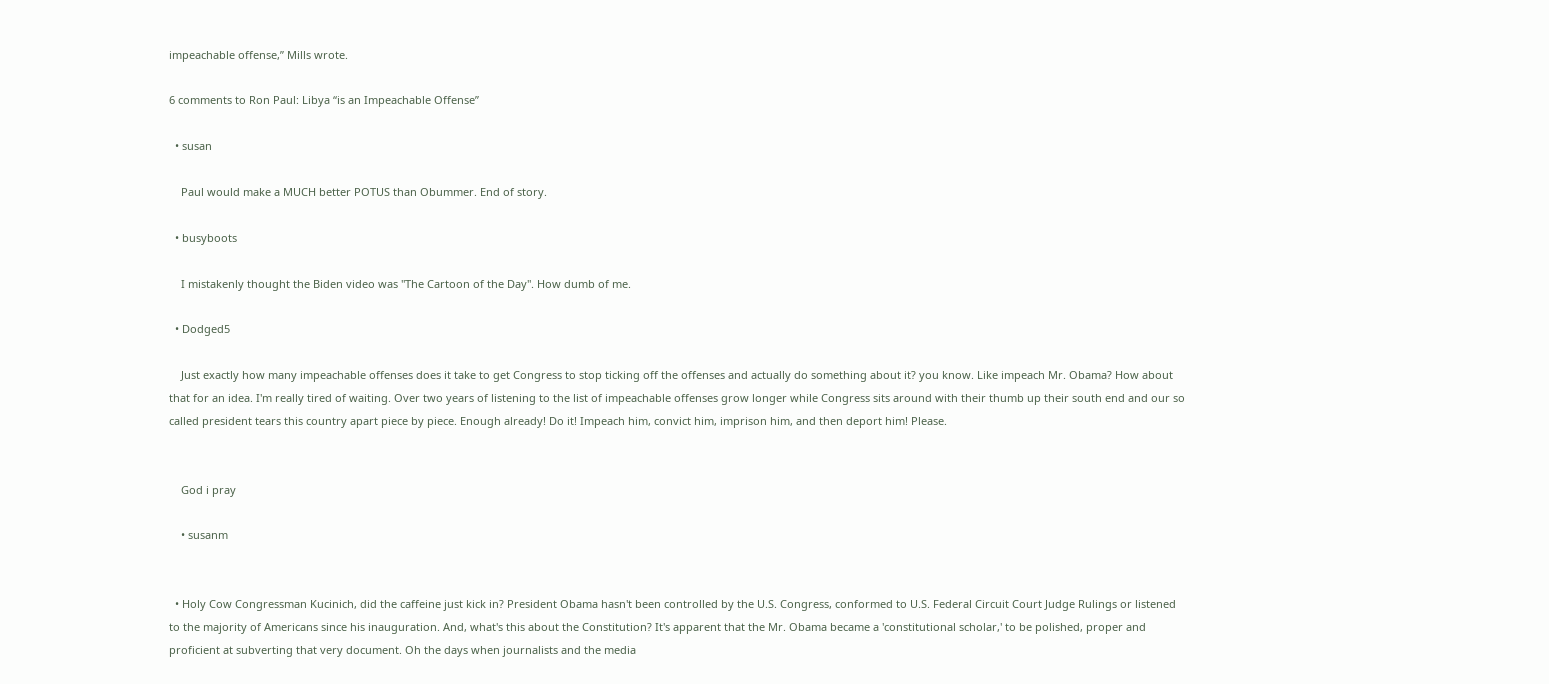impeachable offense,” Mills wrote.

6 comments to Ron Paul: Libya “is an Impeachable Offense”

  • susan

    Paul would make a MUCH better POTUS than Obummer. End of story.

  • busyboots

    I mistakenly thought the Biden video was "The Cartoon of the Day". How dumb of me.

  • Dodged5

    Just exactly how many impeachable offenses does it take to get Congress to stop ticking off the offenses and actually do something about it? you know. Like impeach Mr. Obama? How about that for an idea. I'm really tired of waiting. Over two years of listening to the list of impeachable offenses grow longer while Congress sits around with their thumb up their south end and our so called president tears this country apart piece by piece. Enough already! Do it! Impeach him, convict him, imprison him, and then deport him! Please.


    God i pray

    • susanm


  • Holy Cow Congressman Kucinich, did the caffeine just kick in? President Obama hasn't been controlled by the U.S. Congress, conformed to U.S. Federal Circuit Court Judge Rulings or listened to the majority of Americans since his inauguration. And, what's this about the Constitution? It's apparent that the Mr. Obama became a 'constitutional scholar,' to be polished, proper and proficient at subverting that very document. Oh the days when journalists and the media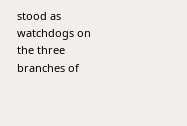stood as watchdogs on the three branches of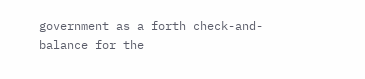government as a forth check-and-balance for the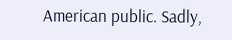American public. Sadly,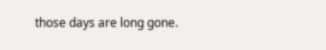those days are long gone.